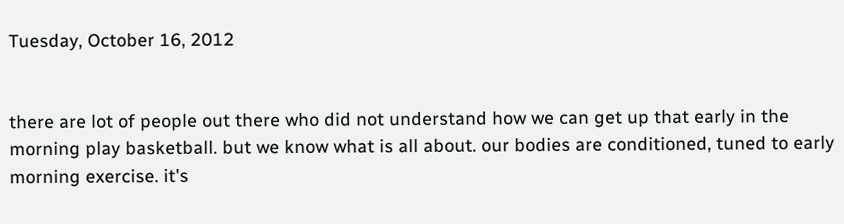Tuesday, October 16, 2012


there are lot of people out there who did not understand how we can get up that early in the morning play basketball. but we know what is all about. our bodies are conditioned, tuned to early morning exercise. it's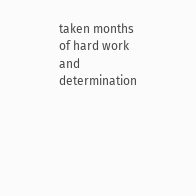taken months of hard work and determination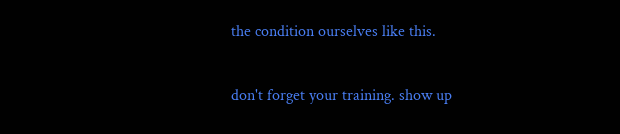the condition ourselves like this.

don't forget your training. show up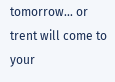tomorrow... or trent will come to your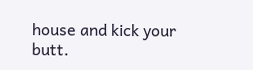house and kick your butt.